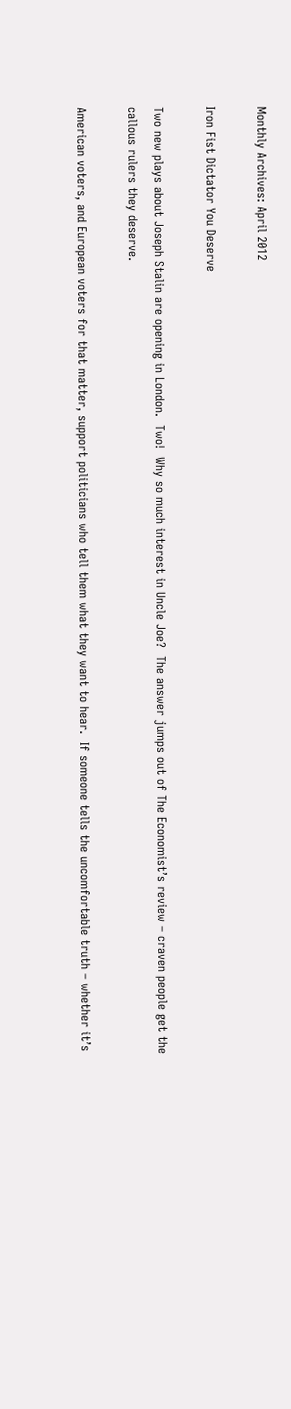Monthly Archives: April 2012

Iron Fist Dictator You Deserve

Two new plays about Joseph Stalin are opening in London.  Two!  Why so much interest in Uncle Joe?  The answer jumps out of The Economist’s review – craven people get the callous rulers they deserve.

American voters, and European voters for that matter, support politicians who tell them what they want to hear.  If someone tells the uncomfortable truth – whether it’s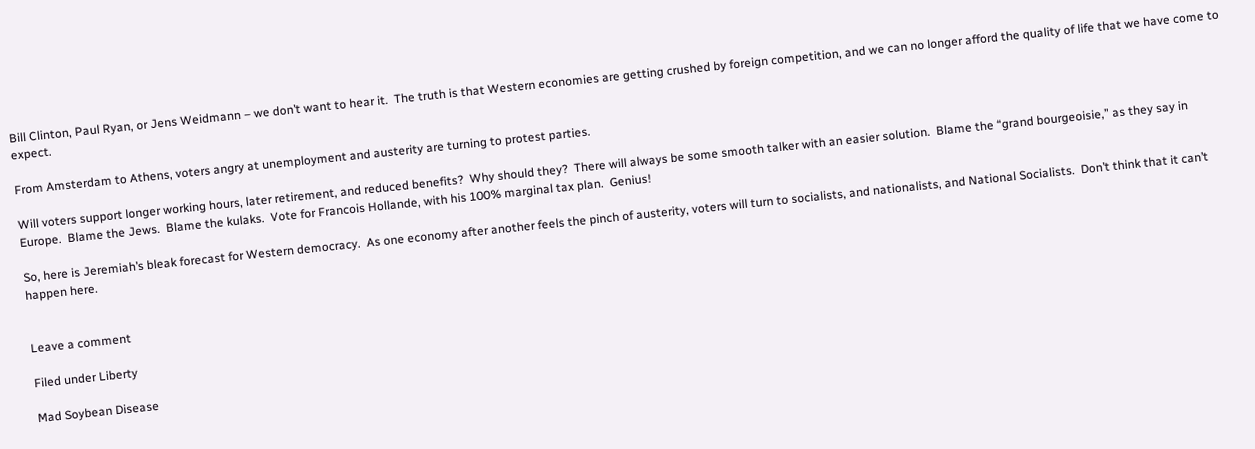Bill Clinton, Paul Ryan, or Jens Weidmann – we don’t want to hear it.  The truth is that Western economies are getting crushed by foreign competition, and we can no longer afford the quality of life that we have come to expect.

From Amsterdam to Athens, voters angry at unemployment and austerity are turning to protest parties.

Will voters support longer working hours, later retirement, and reduced benefits?  Why should they?  There will always be some smooth talker with an easier solution.  Blame the “grand bourgeoisie,” as they say in Europe.  Blame the Jews.  Blame the kulaks.  Vote for Francois Hollande, with his 100% marginal tax plan.  Genius!

So, here is Jeremiah’s bleak forecast for Western democracy.  As one economy after another feels the pinch of austerity, voters will turn to socialists, and nationalists, and National Socialists.  Don’t think that it can’t happen here.


Leave a comment

Filed under Liberty

Mad Soybean Disease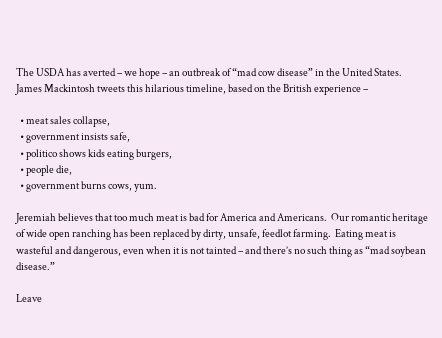The USDA has averted – we hope – an outbreak of “mad cow disease” in the United States.  James Mackintosh tweets this hilarious timeline, based on the British experience –

  • meat sales collapse,
  • government insists safe,
  • politico shows kids eating burgers,
  • people die,
  • government burns cows, yum.

Jeremiah believes that too much meat is bad for America and Americans.  Our romantic heritage of wide open ranching has been replaced by dirty, unsafe, feedlot farming.  Eating meat is wasteful and dangerous, even when it is not tainted – and there’s no such thing as “mad soybean disease.”

Leave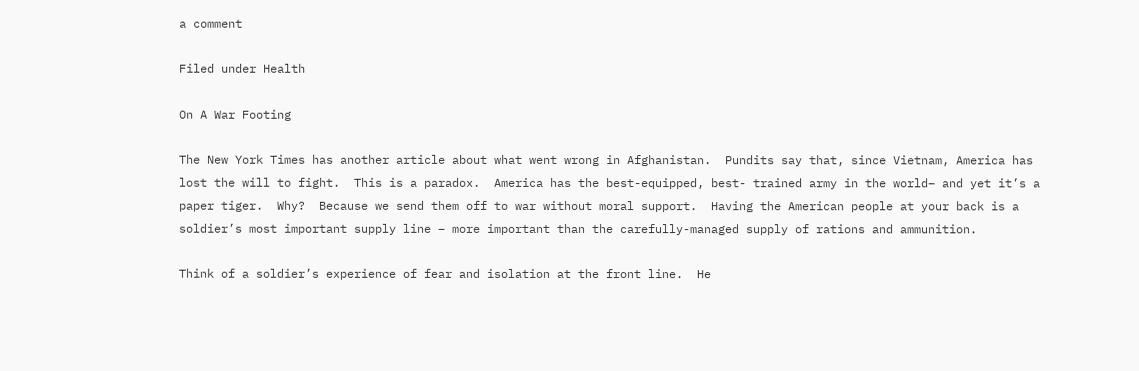a comment

Filed under Health

On A War Footing

The New York Times has another article about what went wrong in Afghanistan.  Pundits say that, since Vietnam, America has lost the will to fight.  This is a paradox.  America has the best-equipped, best- trained army in the world– and yet it’s a paper tiger.  Why?  Because we send them off to war without moral support.  Having the American people at your back is a soldier’s most important supply line – more important than the carefully-managed supply of rations and ammunition.

Think of a soldier’s experience of fear and isolation at the front line.  He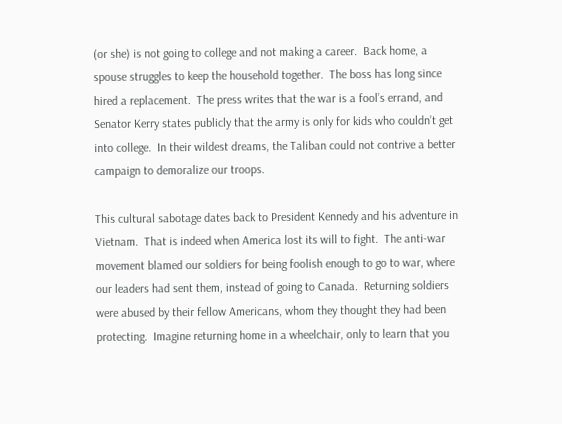(or she) is not going to college and not making a career.  Back home, a spouse struggles to keep the household together.  The boss has long since hired a replacement.  The press writes that the war is a fool’s errand, and Senator Kerry states publicly that the army is only for kids who couldn’t get into college.  In their wildest dreams, the Taliban could not contrive a better campaign to demoralize our troops.

This cultural sabotage dates back to President Kennedy and his adventure in Vietnam.  That is indeed when America lost its will to fight.  The anti-war movement blamed our soldiers for being foolish enough to go to war, where our leaders had sent them, instead of going to Canada.  Returning soldiers were abused by their fellow Americans, whom they thought they had been protecting.  Imagine returning home in a wheelchair, only to learn that you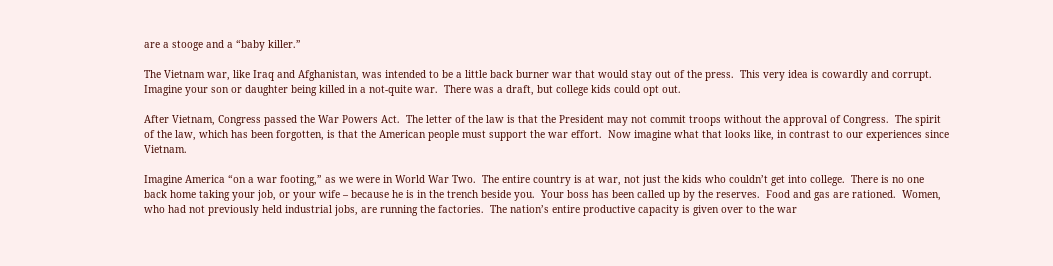are a stooge and a “baby killer.”

The Vietnam war, like Iraq and Afghanistan, was intended to be a little back burner war that would stay out of the press.  This very idea is cowardly and corrupt.  Imagine your son or daughter being killed in a not-quite war.  There was a draft, but college kids could opt out.

After Vietnam, Congress passed the War Powers Act.  The letter of the law is that the President may not commit troops without the approval of Congress.  The spirit of the law, which has been forgotten, is that the American people must support the war effort.  Now imagine what that looks like, in contrast to our experiences since Vietnam.

Imagine America “on a war footing,” as we were in World War Two.  The entire country is at war, not just the kids who couldn’t get into college.  There is no one back home taking your job, or your wife – because he is in the trench beside you.  Your boss has been called up by the reserves.  Food and gas are rationed.  Women, who had not previously held industrial jobs, are running the factories.  The nation’s entire productive capacity is given over to the war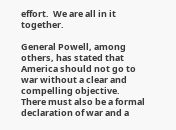effort.  We are all in it together.

General Powell, among others, has stated that America should not go to war without a clear and compelling objective.  There must also be a formal declaration of war and a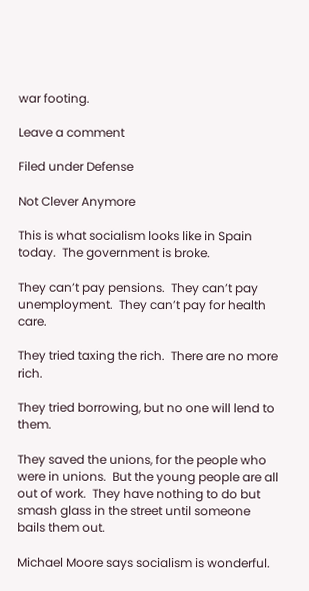war footing.

Leave a comment

Filed under Defense

Not Clever Anymore

This is what socialism looks like in Spain today.  The government is broke.

They can’t pay pensions.  They can’t pay unemployment.  They can’t pay for health care.

They tried taxing the rich.  There are no more rich.

They tried borrowing, but no one will lend to them.

They saved the unions, for the people who were in unions.  But the young people are all out of work.  They have nothing to do but smash glass in the street until someone bails them out.

Michael Moore says socialism is wonderful.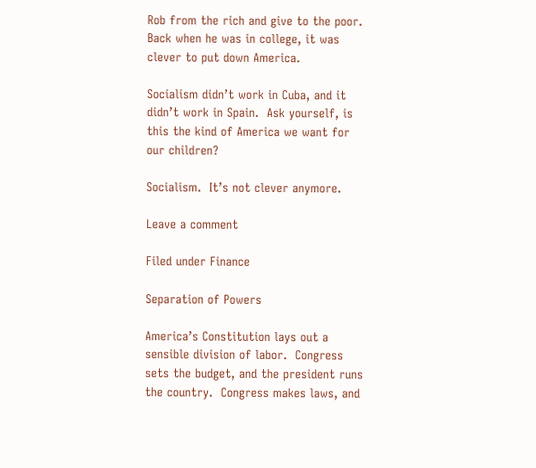Rob from the rich and give to the poor.  Back when he was in college, it was clever to put down America.

Socialism didn’t work in Cuba, and it didn’t work in Spain.  Ask yourself, is this the kind of America we want for our children?

Socialism.  It’s not clever anymore.

Leave a comment

Filed under Finance

Separation of Powers

America’s Constitution lays out a sensible division of labor.  Congress sets the budget, and the president runs the country.  Congress makes laws, and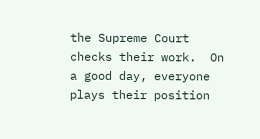the Supreme Court checks their work.  On a good day, everyone plays their position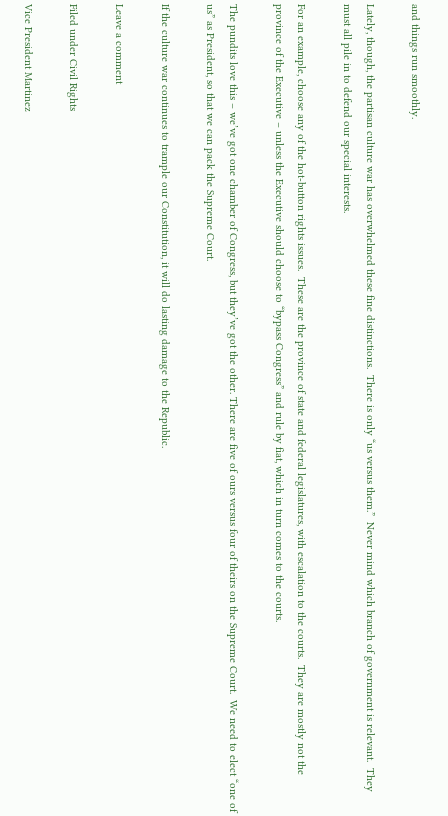and things run smoothly.

Lately, though, the partisan culture war has overwhelmed these fine distinctions.  There is only “us versus them.”  Never mind which branch of government is relevant.  They must all pile in to defend our special interests.

For an example, choose any of the hot-button rights issues.  These are the province of state and federal legislatures, with escalation to the courts.  They are mostly not the province of the Executive – unless the Executive should choose to “bypass Congress” and rule by fiat, which in turn comes to the courts.

The pundits love this – we’ve got one chamber of Congress, but they’ve got the other. There are five of ours versus four of theirs on the Supreme Court.  We need to elect “one of us” as President, so that we can pack the Supreme Court.

If the culture war continues to trample our Constitution, it will do lasting damage to the Republic.

Leave a comment

Filed under Civil Rights

Vice President Martinez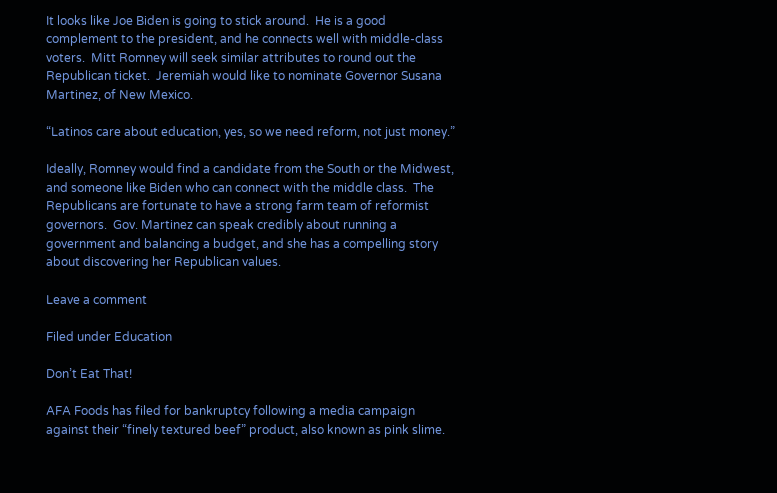It looks like Joe Biden is going to stick around.  He is a good complement to the president, and he connects well with middle-class voters.  Mitt Romney will seek similar attributes to round out the Republican ticket.  Jeremiah would like to nominate Governor Susana Martinez, of New Mexico.

“Latinos care about education, yes, so we need reform, not just money.”

Ideally, Romney would find a candidate from the South or the Midwest, and someone like Biden who can connect with the middle class.  The Republicans are fortunate to have a strong farm team of reformist governors.  Gov. Martinez can speak credibly about running a government and balancing a budget, and she has a compelling story about discovering her Republican values.

Leave a comment

Filed under Education

Don’t Eat That!

AFA Foods has filed for bankruptcy following a media campaign against their “finely textured beef” product, also known as pink slime.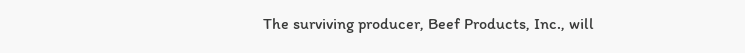The surviving producer, Beef Products, Inc., will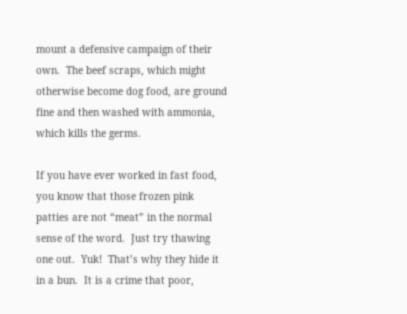mount a defensive campaign of their own.  The beef scraps, which might otherwise become dog food, are ground fine and then washed with ammonia, which kills the germs.

If you have ever worked in fast food, you know that those frozen pink patties are not “meat” in the normal sense of the word.  Just try thawing one out.  Yuk!  That’s why they hide it in a bun.  It is a crime that poor,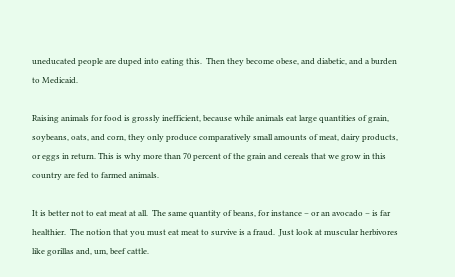uneducated people are duped into eating this.  Then they become obese, and diabetic, and a burden to Medicaid.

Raising animals for food is grossly inefficient, because while animals eat large quantities of grain, soybeans, oats, and corn, they only produce comparatively small amounts of meat, dairy products, or eggs in return. This is why more than 70 percent of the grain and cereals that we grow in this country are fed to farmed animals.

It is better not to eat meat at all.  The same quantity of beans, for instance – or an avocado – is far healthier.  The notion that you must eat meat to survive is a fraud.  Just look at muscular herbivores like gorillas and, um, beef cattle.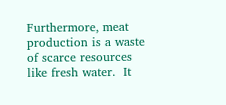Furthermore, meat production is a waste of scarce resources like fresh water.  It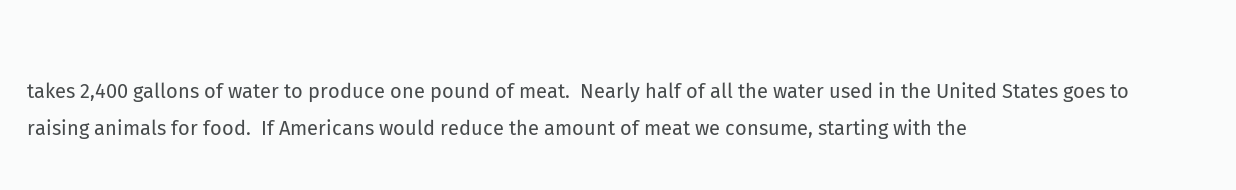takes 2,400 gallons of water to produce one pound of meat.  Nearly half of all the water used in the United States goes to raising animals for food.  If Americans would reduce the amount of meat we consume, starting with the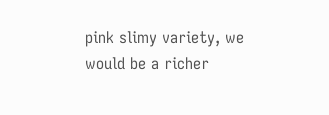pink slimy variety, we would be a richer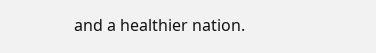and a healthier nation.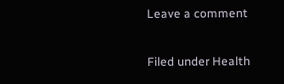Leave a comment

Filed under Health